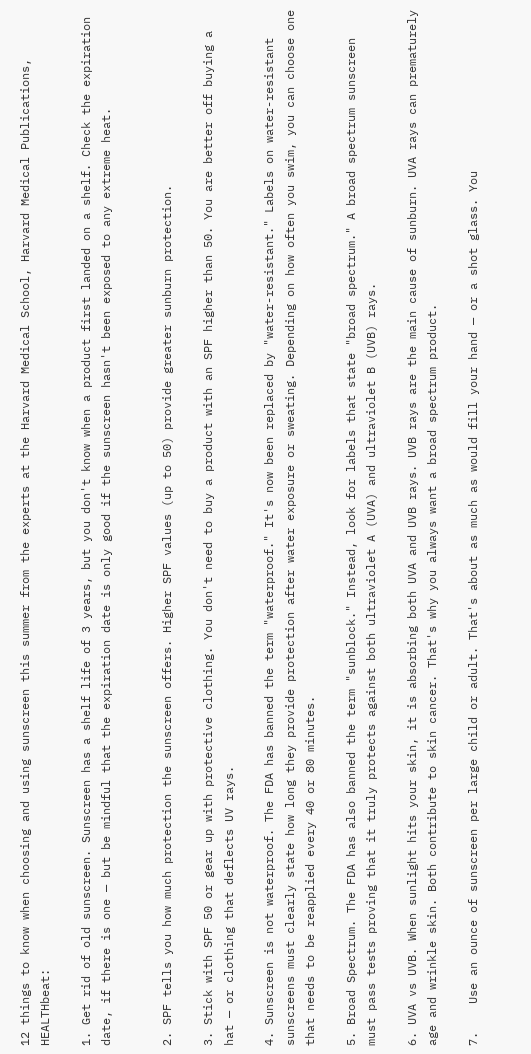12 things to know when choosing and using sunscreen this summer from the experts at the Harvard Medical School, Harvard Medical Publications, HEALTHbeat:

1. Get rid of old sunscreen. Sunscreen has a shelf life of 3 years, but you don't know when a product first landed on a shelf. Check the expiration date, if there is one — but be mindful that the expiration date is only good if the sunscreen hasn't been exposed to any extreme heat.


2. SPF tells you how much protection the sunscreen offers. Higher SPF values (up to 50) provide greater sunburn protection.

3. Stick with SPF 50 or gear up with protective clothing. You don't need to buy a product with an SPF higher than 50. You are better off buying a hat — or clothing that deflects UV rays.

4. Sunscreen is not waterproof. The FDA has banned the term "waterproof." It's now been replaced by "water-resistant." Labels on water-resistant sunscreens must clearly state how long they provide protection after water exposure or sweating. Depending on how often you swim, you can choose one that needs to be reapplied every 40 or 80 minutes.

5. Broad Spectrum. The FDA has also banned the term "sunblock." Instead, look for labels that state "broad spectrum." A broad spectrum sunscreen must pass tests proving that it truly protects against both ultraviolet A (UVA) and ultraviolet B (UVB) rays.

6. UVA vs UVB. When sunlight hits your skin, it is absorbing both UVA and UVB rays. UVB rays are the main cause of sunburn. UVA rays can prematurely age and wrinkle skin. Both contribute to skin cancer. That's why you always want a broad spectrum product.

7.    Use an ounce of sunscreen per large child or adult. That's about as much as would fill your hand — or a shot glass. You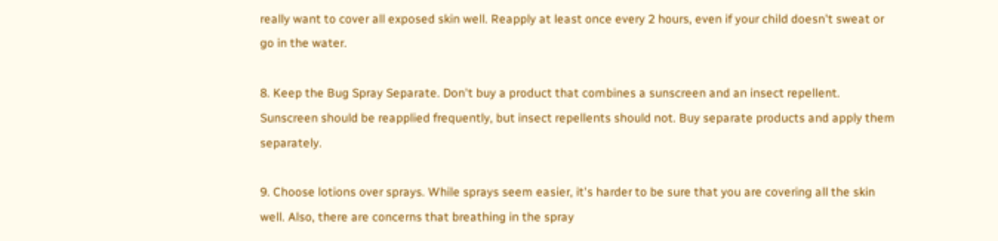really want to cover all exposed skin well. Reapply at least once every 2 hours, even if your child doesn't sweat or go in the water.

8. Keep the Bug Spray Separate. Don't buy a product that combines a sunscreen and an insect repellent. Sunscreen should be reapplied frequently, but insect repellents should not. Buy separate products and apply them separately.

9. Choose lotions over sprays. While sprays seem easier, it's harder to be sure that you are covering all the skin well. Also, there are concerns that breathing in the spray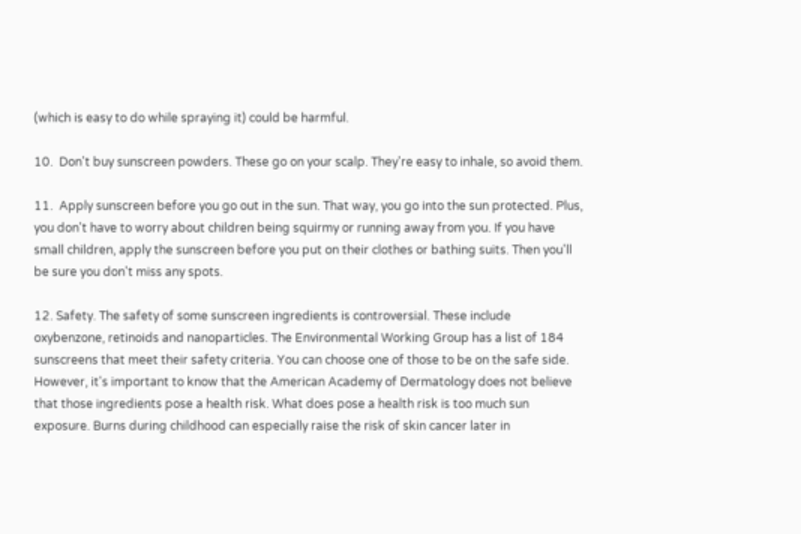(which is easy to do while spraying it) could be harmful.

10.  Don't buy sunscreen powders. These go on your scalp. They're easy to inhale, so avoid them.

11.  Apply sunscreen before you go out in the sun. That way, you go into the sun protected. Plus, you don't have to worry about children being squirmy or running away from you. If you have small children, apply the sunscreen before you put on their clothes or bathing suits. Then you'll be sure you don't miss any spots.

12. Safety. The safety of some sunscreen ingredients is controversial. These include oxybenzone, retinoids and nanoparticles. The Environmental Working Group has a list of 184 sunscreens that meet their safety criteria. You can choose one of those to be on the safe side. However, it's important to know that the American Academy of Dermatology does not believe that those ingredients pose a health risk. What does pose a health risk is too much sun exposure. Burns during childhood can especially raise the risk of skin cancer later in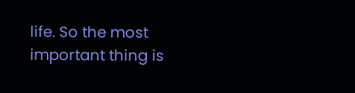life. So the most important thing is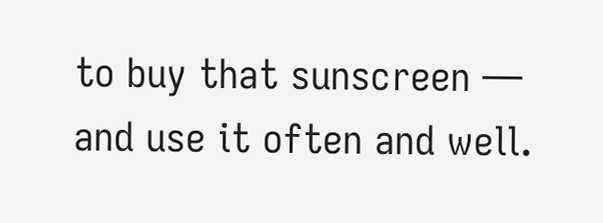to buy that sunscreen — and use it often and well.